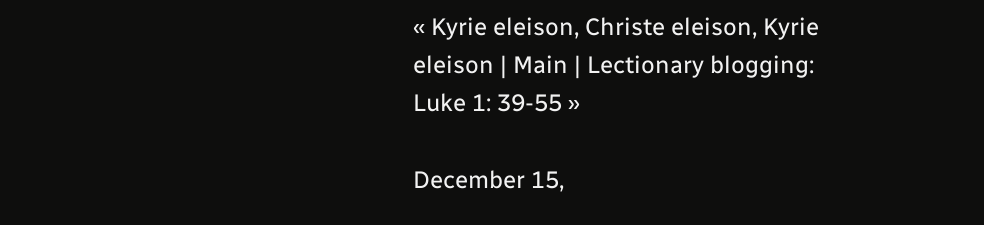« Kyrie eleison, Christe eleison, Kyrie eleison | Main | Lectionary blogging: Luke 1: 39-55 »

December 15,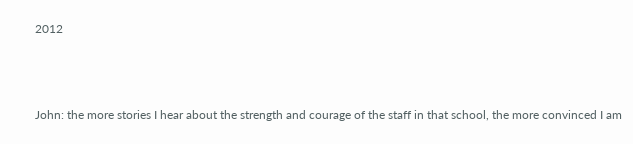2012



John: the more stories I hear about the strength and courage of the staff in that school, the more convinced I am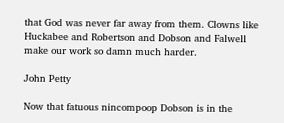that God was never far away from them. Clowns like Huckabee and Robertson and Dobson and Falwell make our work so damn much harder.

John Petty

Now that fatuous nincompoop Dobson is in the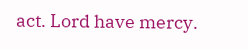act. Lord have mercy.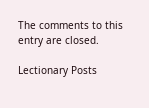The comments to this entry are closed.

Lectionary Posts